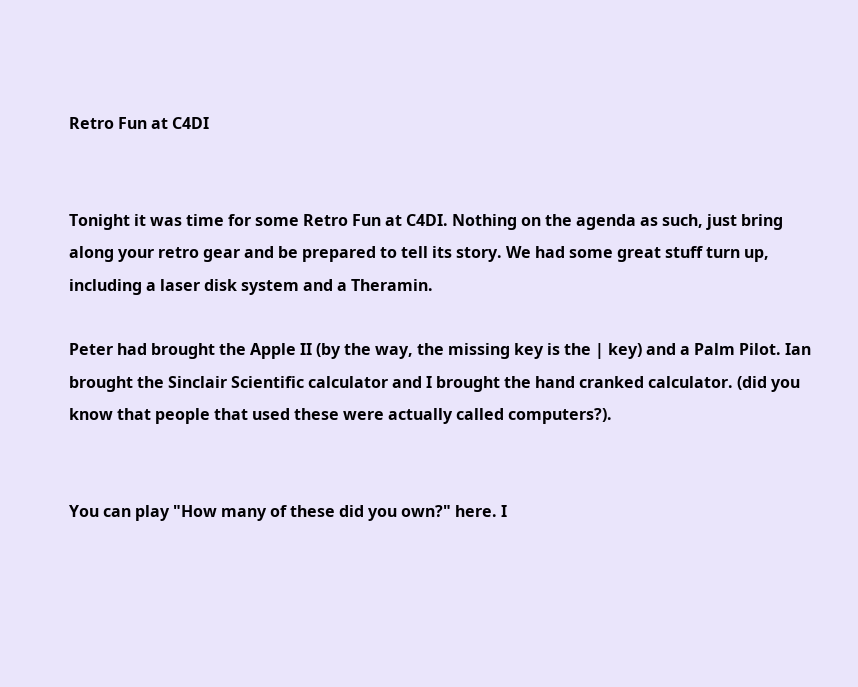Retro Fun at C4DI


Tonight it was time for some Retro Fun at C4DI. Nothing on the agenda as such, just bring along your retro gear and be prepared to tell its story. We had some great stuff turn up, including a laser disk system and a Theramin.

Peter had brought the Apple II (by the way, the missing key is the | key) and a Palm Pilot. Ian brought the Sinclair Scientific calculator and I brought the hand cranked calculator. (did you know that people that used these were actually called computers?).


You can play "How many of these did you own?" here. I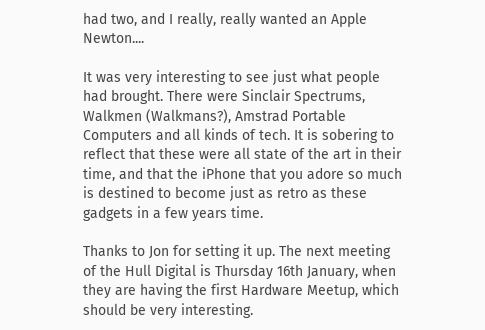had two, and I really, really wanted an Apple Newton....

It was very interesting to see just what people had brought. There were Sinclair Spectrums, Walkmen (Walkmans?), Amstrad Portable Computers and all kinds of tech. It is sobering to reflect that these were all state of the art in their time, and that the iPhone that you adore so much is destined to become just as retro as these gadgets in a few years time.

Thanks to Jon for setting it up. The next meeting of the Hull Digital is Thursday 16th January, when they are having the first Hardware Meetup, which should be very interesting.